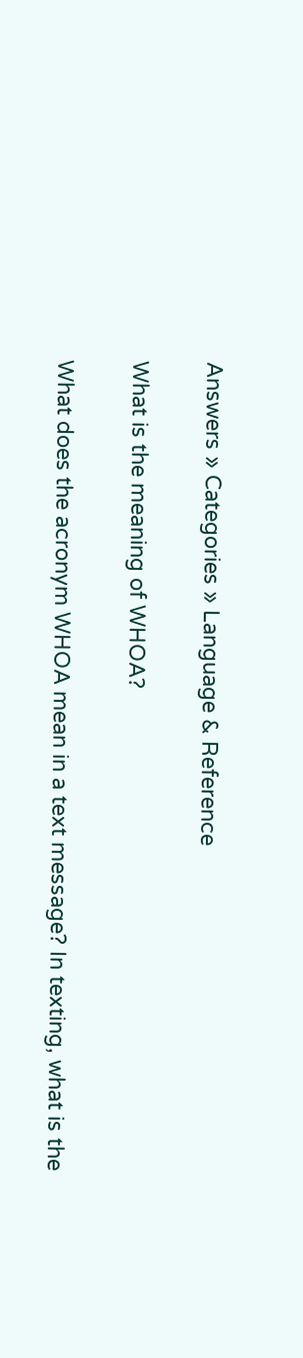Answers » Categories » Language & Reference

What is the meaning of WHOA?

What does the acronym WHOA mean in a text message? In texting, what is the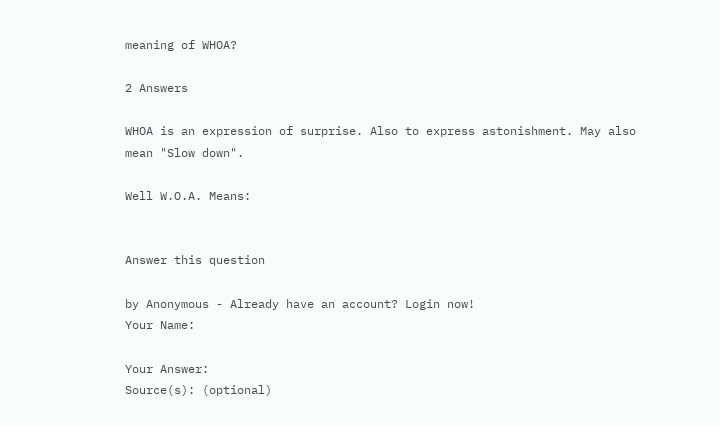meaning of WHOA?

2 Answers

WHOA is an expression of surprise. Also to express astonishment. May also mean "Slow down".

Well W.O.A. Means:


Answer this question

by Anonymous - Already have an account? Login now!
Your Name:

Your Answer:
Source(s): (optional)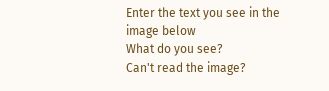Enter the text you see in the image below
What do you see?
Can't read the image?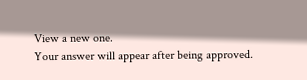View a new one.
Your answer will appear after being approved.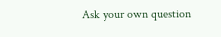Ask your own question